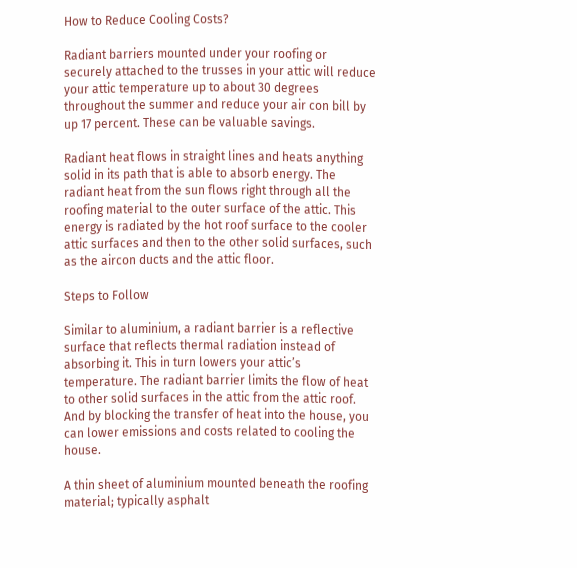How to Reduce Cooling Costs?

Radiant barriers mounted under your roofing or securely attached to the trusses in your attic will reduce your attic temperature up to about 30 degrees throughout the summer and reduce your air con bill by up 17 percent. These can be valuable savings.

Radiant heat flows in straight lines and heats anything solid in its path that is able to absorb energy. The radiant heat from the sun flows right through all the roofing material to the outer surface of the attic. This energy is radiated by the hot roof surface to the cooler attic surfaces and then to the other solid surfaces, such as the aircon ducts and the attic floor.

Steps to Follow

Similar to aluminium, a radiant barrier is a reflective surface that reflects thermal radiation instead of absorbing it. This in turn lowers your attic’s temperature. The radiant barrier limits the flow of heat to other solid surfaces in the attic from the attic roof. And by blocking the transfer of heat into the house, you can lower emissions and costs related to cooling the house.

A thin sheet of aluminium mounted beneath the roofing material; typically asphalt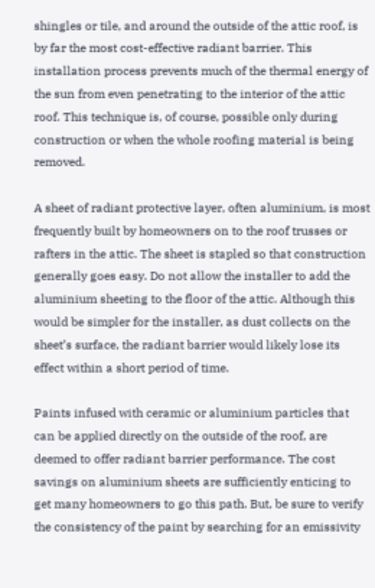shingles or tile, and around the outside of the attic roof, is by far the most cost-effective radiant barrier. This installation process prevents much of the thermal energy of the sun from even penetrating to the interior of the attic roof. This technique is, of course, possible only during construction or when the whole roofing material is being removed.

A sheet of radiant protective layer, often aluminium, is most frequently built by homeowners on to the roof trusses or rafters in the attic. The sheet is stapled so that construction generally goes easy. Do not allow the installer to add the aluminium sheeting to the floor of the attic. Although this would be simpler for the installer, as dust collects on the sheet’s surface, the radiant barrier would likely lose its effect within a short period of time.

Paints infused with ceramic or aluminium particles that can be applied directly on the outside of the roof, are deemed to offer radiant barrier performance. The cost savings on aluminium sheets are sufficiently enticing to get many homeowners to go this path. But, be sure to verify the consistency of the paint by searching for an emissivity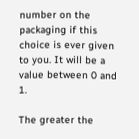number on the packaging if this choice is ever given to you. It will be a value between 0 and 1.

The greater the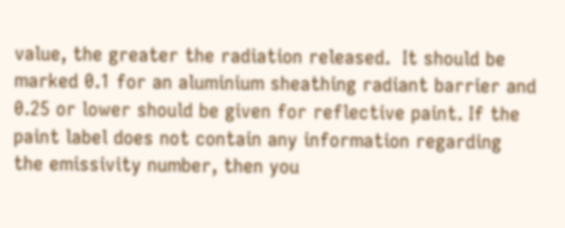value, the greater the radiation released.  It should be marked 0.1 for an aluminium sheathing radiant barrier and   0.25 or lower should be given for reflective paint. If the paint label does not contain any information regarding the emissivity number, then you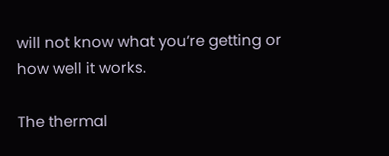will not know what you’re getting or how well it works.

The thermal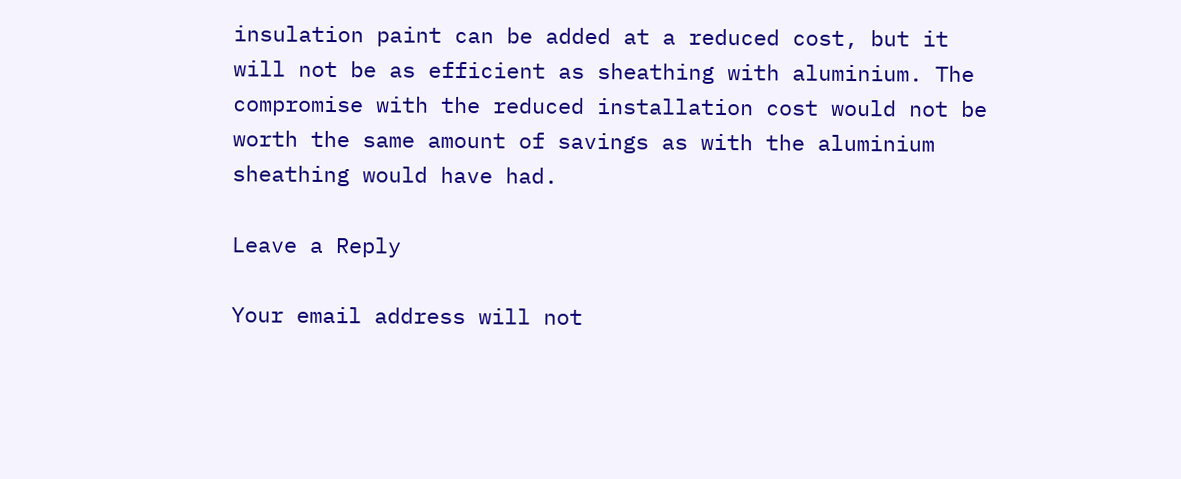insulation paint can be added at a reduced cost, but it will not be as efficient as sheathing with aluminium. The compromise with the reduced installation cost would not be worth the same amount of savings as with the aluminium sheathing would have had.

Leave a Reply

Your email address will not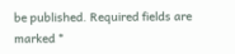be published. Required fields are marked *